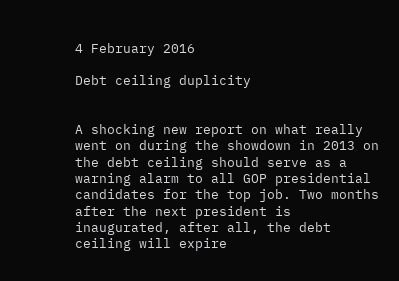4 February 2016

Debt ceiling duplicity


A shocking new report on what really went on during the showdown in 2013 on the debt ceiling should serve as a warning alarm to all GOP presidential candidates for the top job. Two months after the next president is inaugurated, after all, the debt ceiling will expire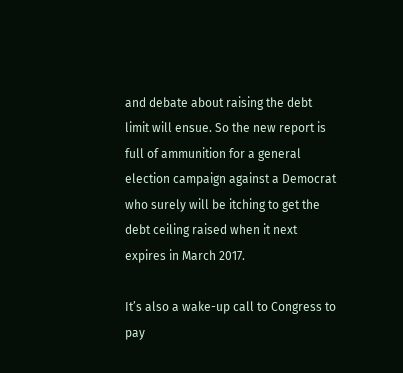and debate about raising the debt limit will ensue. So the new report is full of ammunition for a general election campaign against a Democrat who surely will be itching to get the debt ceiling raised when it next expires in March 2017.

It’s also a wake-up call to Congress to pay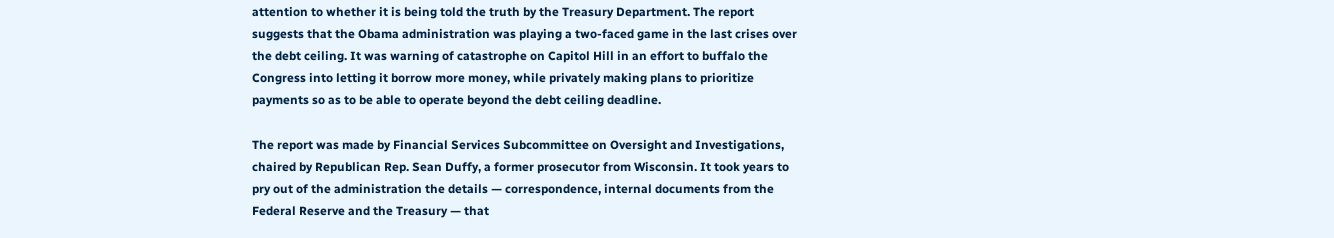attention to whether it is being told the truth by the Treasury Department. The report suggests that the Obama administration was playing a two-faced game in the last crises over the debt ceiling. It was warning of catastrophe on Capitol Hill in an effort to buffalo the Congress into letting it borrow more money, while privately making plans to prioritize payments so as to be able to operate beyond the debt ceiling deadline.

The report was made by Financial Services Subcommittee on Oversight and Investigations, chaired by Republican Rep. Sean Duffy, a former prosecutor from Wisconsin. It took years to pry out of the administration the details — correspondence, internal documents from the Federal Reserve and the Treasury — that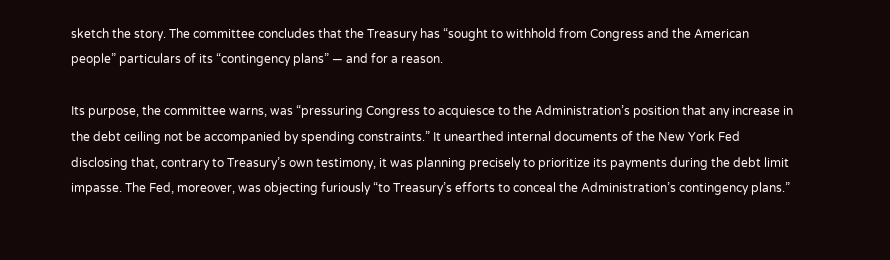sketch the story. The committee concludes that the Treasury has “sought to withhold from Congress and the American people” particulars of its “contingency plans” — and for a reason.

Its purpose, the committee warns, was “pressuring Congress to acquiesce to the Administration’s position that any increase in the debt ceiling not be accompanied by spending constraints.” It unearthed internal documents of the New York Fed disclosing that, contrary to Treasury’s own testimony, it was planning precisely to prioritize its payments during the debt limit impasse. The Fed, moreover, was objecting furiously “to Treasury’s efforts to conceal the Administration’s contingency plans.”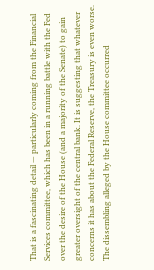That is a fascinating detail — particularly coming from the Financial Services committee, which has been in a running battle with the Fed over the desire of the House (and a majority of the Senate) to gain greater oversight of the central bank. It is suggesting that whatever concerns it has about the Federal Reserve, the Treasury is even worse. The dissembling alleged by the House committee occurred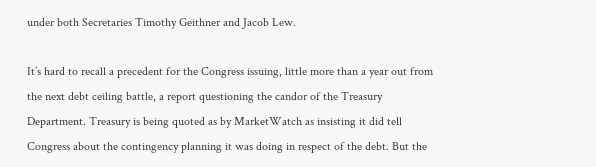under both Secretaries Timothy Geithner and Jacob Lew.

It’s hard to recall a precedent for the Congress issuing, little more than a year out from the next debt ceiling battle, a report questioning the candor of the Treasury Department. Treasury is being quoted as by MarketWatch as insisting it did tell Congress about the contingency planning it was doing in respect of the debt. But the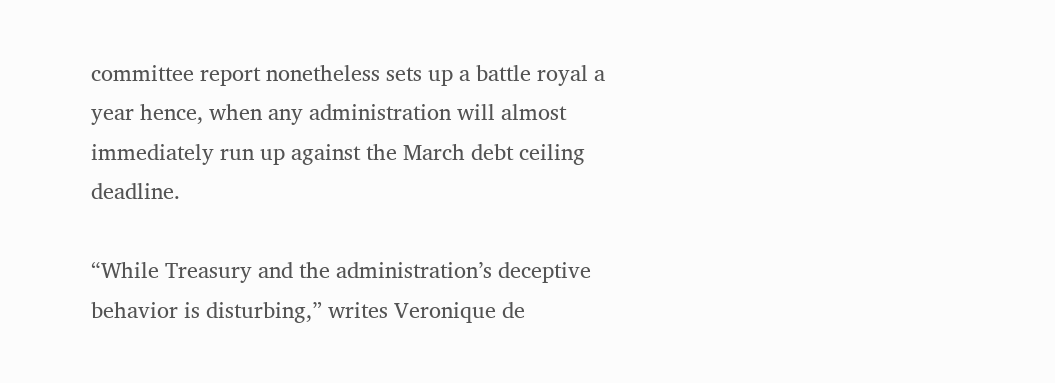committee report nonetheless sets up a battle royal a year hence, when any administration will almost immediately run up against the March debt ceiling deadline.

“While Treasury and the administration’s deceptive behavior is disturbing,” writes Veronique de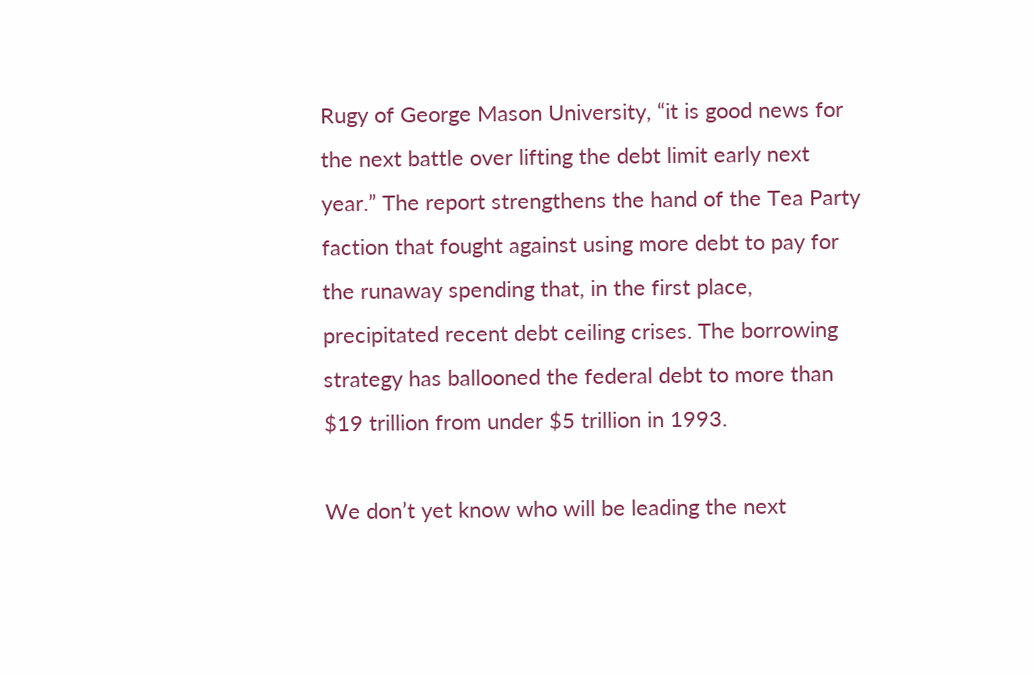Rugy of George Mason University, “it is good news for the next battle over lifting the debt limit early next year.” The report strengthens the hand of the Tea Party faction that fought against using more debt to pay for the runaway spending that, in the first place, precipitated recent debt ceiling crises. The borrowing strategy has ballooned the federal debt to more than $19 trillion from under $5 trillion in 1993.

We don’t yet know who will be leading the next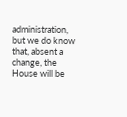administration, but we do know that, absent a change, the House will be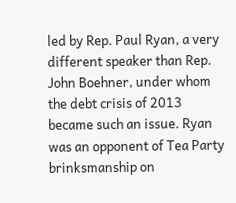led by Rep. Paul Ryan, a very different speaker than Rep. John Boehner, under whom the debt crisis of 2013 became such an issue. Ryan was an opponent of Tea Party brinksmanship on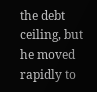the debt ceiling, but he moved rapidly to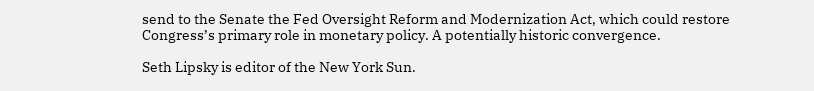send to the Senate the Fed Oversight Reform and Modernization Act, which could restore Congress’s primary role in monetary policy. A potentially historic convergence.

Seth Lipsky is editor of the New York Sun.